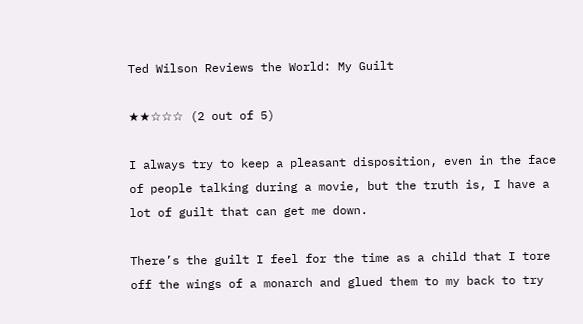Ted Wilson Reviews the World: My Guilt

★★☆☆☆ (2 out of 5)

I always try to keep a pleasant disposition, even in the face of people talking during a movie, but the truth is, I have a lot of guilt that can get me down.

There’s the guilt I feel for the time as a child that I tore off the wings of a monarch and glued them to my back to try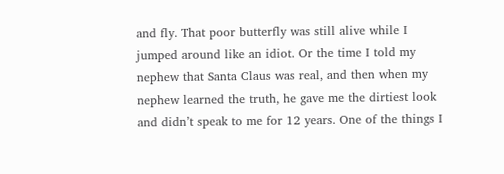and fly. That poor butterfly was still alive while I jumped around like an idiot. Or the time I told my nephew that Santa Claus was real, and then when my nephew learned the truth, he gave me the dirtiest look and didn’t speak to me for 12 years. One of the things I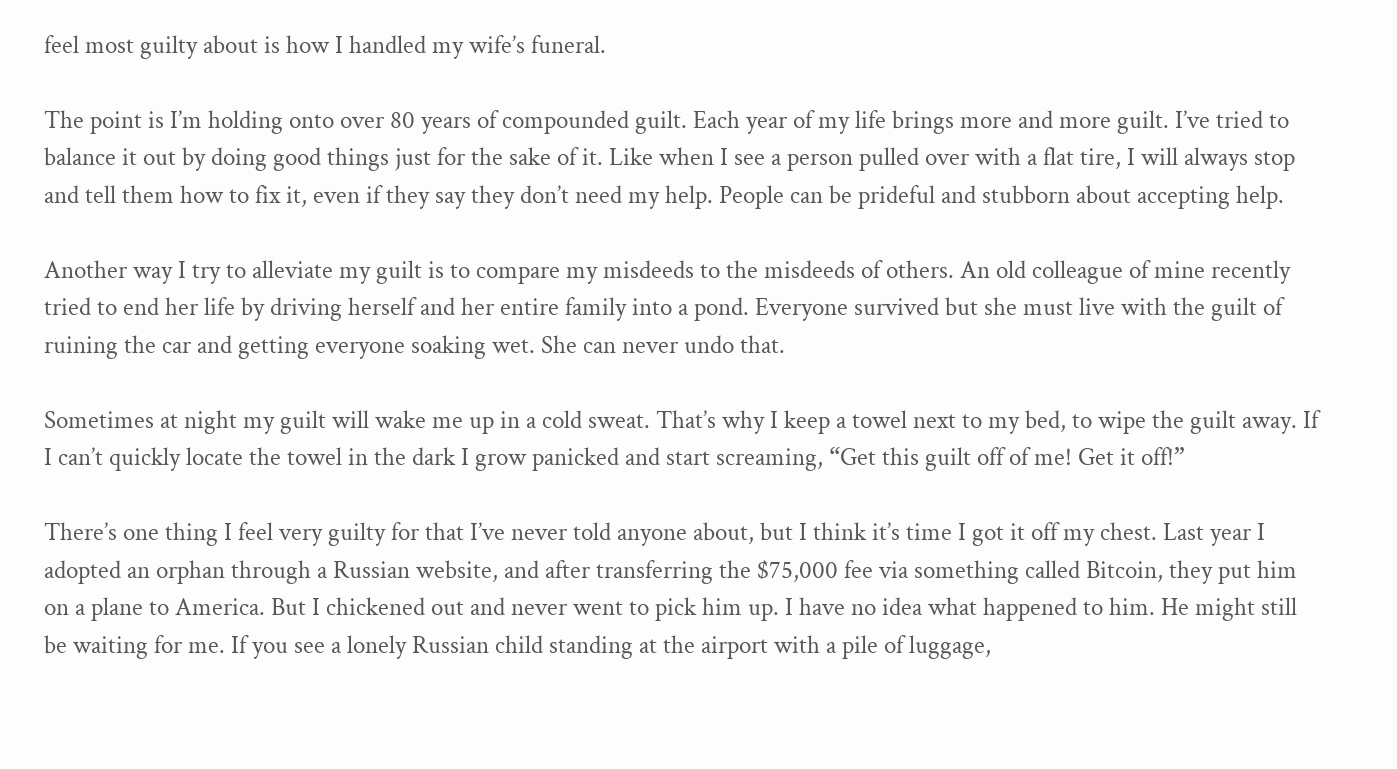feel most guilty about is how I handled my wife’s funeral.

The point is I’m holding onto over 80 years of compounded guilt. Each year of my life brings more and more guilt. I’ve tried to balance it out by doing good things just for the sake of it. Like when I see a person pulled over with a flat tire, I will always stop and tell them how to fix it, even if they say they don’t need my help. People can be prideful and stubborn about accepting help.

Another way I try to alleviate my guilt is to compare my misdeeds to the misdeeds of others. An old colleague of mine recently tried to end her life by driving herself and her entire family into a pond. Everyone survived but she must live with the guilt of ruining the car and getting everyone soaking wet. She can never undo that.

Sometimes at night my guilt will wake me up in a cold sweat. That’s why I keep a towel next to my bed, to wipe the guilt away. If I can’t quickly locate the towel in the dark I grow panicked and start screaming, “Get this guilt off of me! Get it off!”

There’s one thing I feel very guilty for that I’ve never told anyone about, but I think it’s time I got it off my chest. Last year I adopted an orphan through a Russian website, and after transferring the $75,000 fee via something called Bitcoin, they put him on a plane to America. But I chickened out and never went to pick him up. I have no idea what happened to him. He might still be waiting for me. If you see a lonely Russian child standing at the airport with a pile of luggage,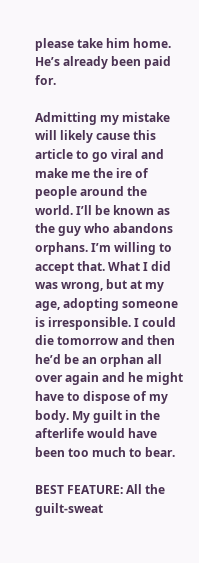please take him home. He’s already been paid for.

Admitting my mistake will likely cause this article to go viral and make me the ire of people around the world. I’ll be known as the guy who abandons orphans. I’m willing to accept that. What I did was wrong, but at my age, adopting someone is irresponsible. I could die tomorrow and then he’d be an orphan all over again and he might have to dispose of my body. My guilt in the afterlife would have been too much to bear.

BEST FEATURE: All the guilt-sweat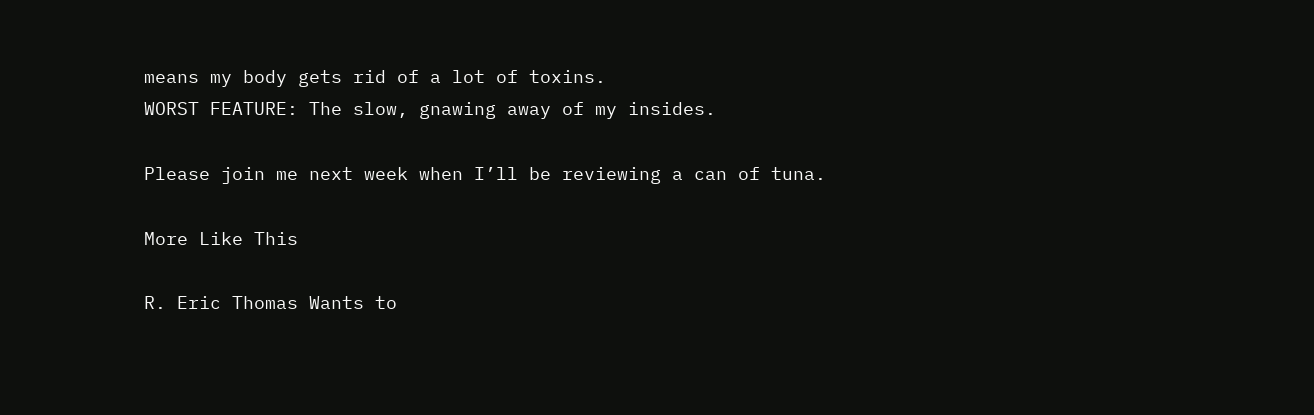means my body gets rid of a lot of toxins.
WORST FEATURE: The slow, gnawing away of my insides.

Please join me next week when I’ll be reviewing a can of tuna.

More Like This

R. Eric Thomas Wants to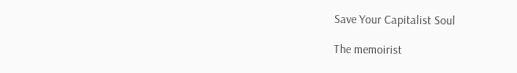Save Your Capitalist Soul

The memoirist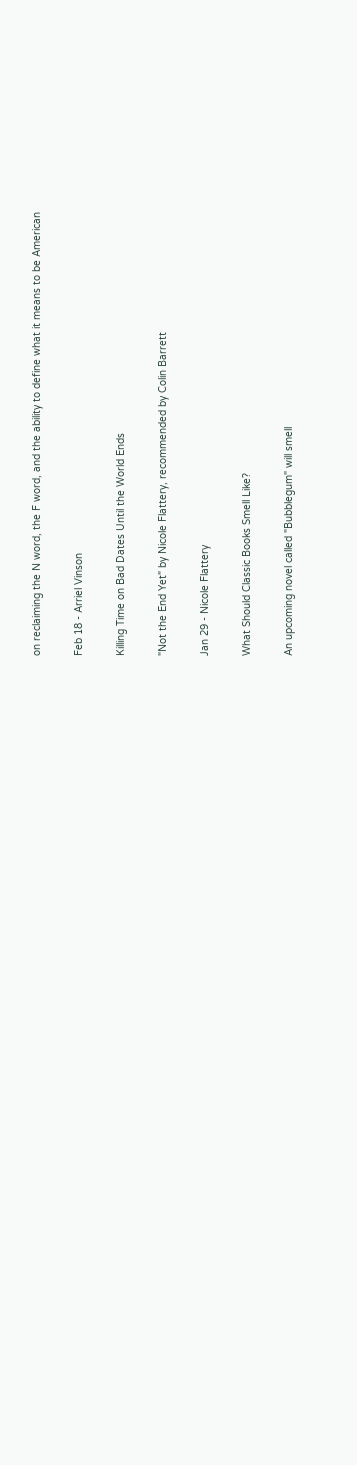on reclaiming the N word, the F word, and the ability to define what it means to be American

Feb 18 - Arriel Vinson

Killing Time on Bad Dates Until the World Ends

"Not the End Yet" by Nicole Flattery, recommended by Colin Barrett

Jan 29 - Nicole Flattery

What Should Classic Books Smell Like?

An upcoming novel called "Bubblegum" will smell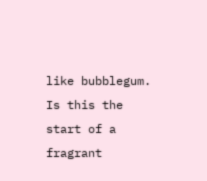like bubblegum. Is this the start of a fragrant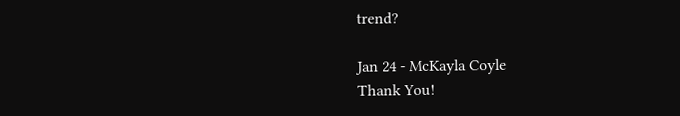trend?

Jan 24 - McKayla Coyle
Thank You!